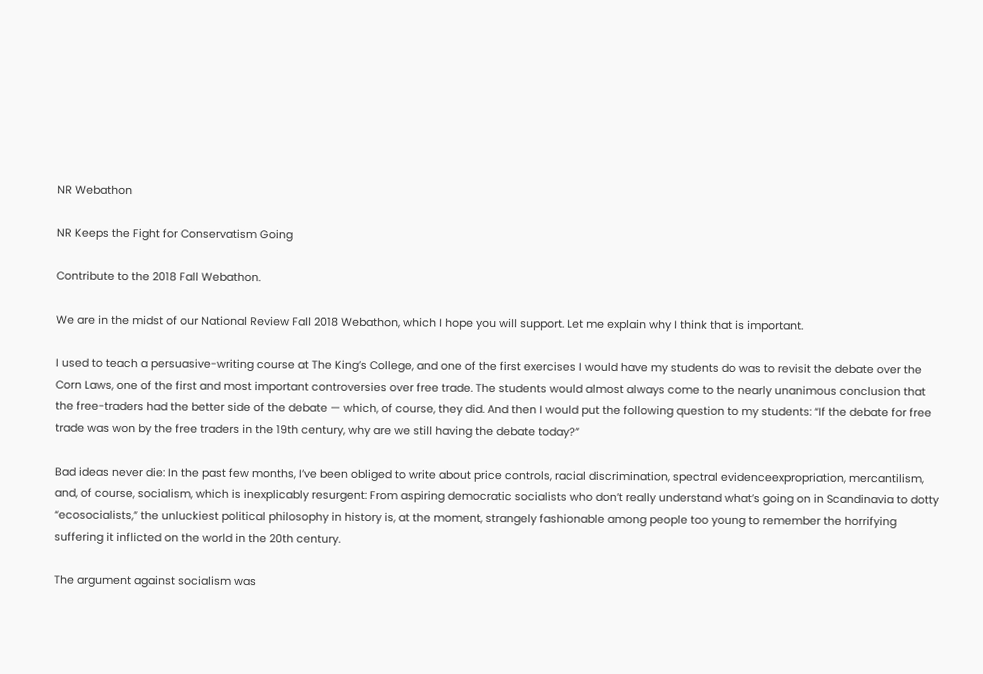NR Webathon

NR Keeps the Fight for Conservatism Going

Contribute to the 2018 Fall Webathon.

We are in the midst of our National Review Fall 2018 Webathon, which I hope you will support. Let me explain why I think that is important.

I used to teach a persuasive-writing course at The King’s College, and one of the first exercises I would have my students do was to revisit the debate over the Corn Laws, one of the first and most important controversies over free trade. The students would almost always come to the nearly unanimous conclusion that the free-traders had the better side of the debate — which, of course, they did. And then I would put the following question to my students: “If the debate for free trade was won by the free traders in the 19th century, why are we still having the debate today?”

Bad ideas never die: In the past few months, I’ve been obliged to write about price controls, racial discrimination, spectral evidenceexpropriation, mercantilism, and, of course, socialism, which is inexplicably resurgent: From aspiring democratic socialists who don’t really understand what’s going on in Scandinavia to dotty “ecosocialists,” the unluckiest political philosophy in history is, at the moment, strangely fashionable among people too young to remember the horrifying suffering it inflicted on the world in the 20th century.

The argument against socialism was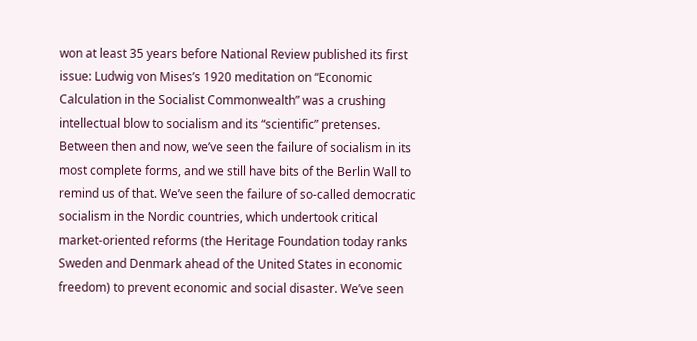won at least 35 years before National Review published its first issue: Ludwig von Mises’s 1920 meditation on “Economic Calculation in the Socialist Commonwealth” was a crushing intellectual blow to socialism and its “scientific” pretenses. Between then and now, we’ve seen the failure of socialism in its most complete forms, and we still have bits of the Berlin Wall to remind us of that. We’ve seen the failure of so-called democratic socialism in the Nordic countries, which undertook critical market-oriented reforms (the Heritage Foundation today ranks Sweden and Denmark ahead of the United States in economic freedom) to prevent economic and social disaster. We’ve seen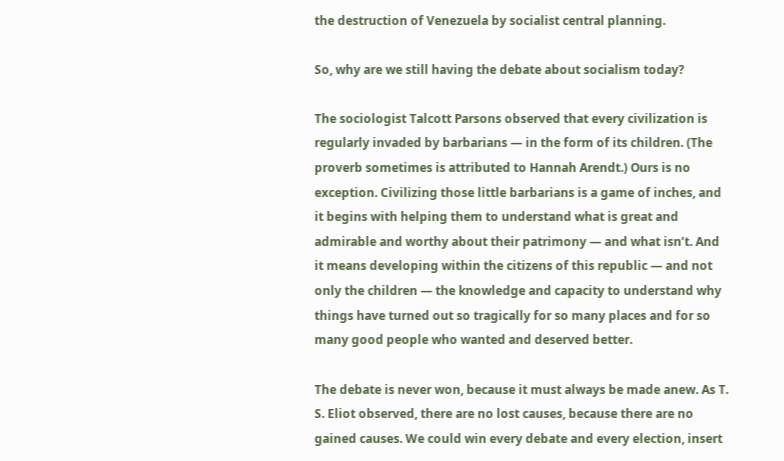the destruction of Venezuela by socialist central planning.

So, why are we still having the debate about socialism today?

The sociologist Talcott Parsons observed that every civilization is regularly invaded by barbarians — in the form of its children. (The proverb sometimes is attributed to Hannah Arendt.) Ours is no exception. Civilizing those little barbarians is a game of inches, and it begins with helping them to understand what is great and admirable and worthy about their patrimony — and what isn’t. And it means developing within the citizens of this republic — and not only the children — the knowledge and capacity to understand why things have turned out so tragically for so many places and for so many good people who wanted and deserved better.

The debate is never won, because it must always be made anew. As T. S. Eliot observed, there are no lost causes, because there are no gained causes. We could win every debate and every election, insert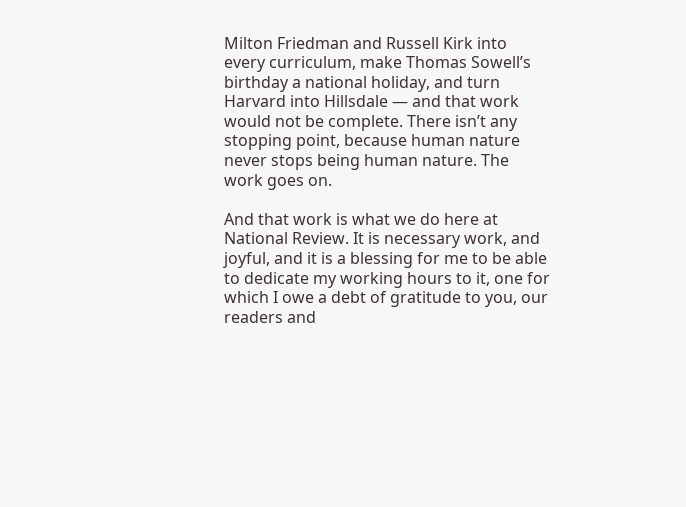Milton Friedman and Russell Kirk into every curriculum, make Thomas Sowell’s birthday a national holiday, and turn Harvard into Hillsdale — and that work would not be complete. There isn’t any stopping point, because human nature never stops being human nature. The work goes on.

And that work is what we do here at National Review. It is necessary work, and joyful, and it is a blessing for me to be able to dedicate my working hours to it, one for which I owe a debt of gratitude to you, our readers and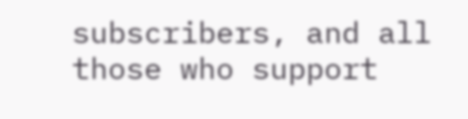subscribers, and all those who support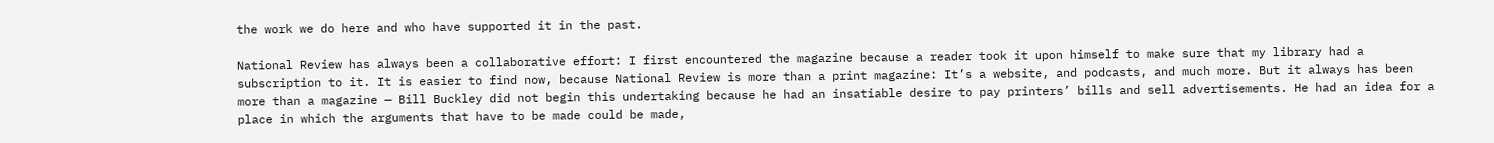the work we do here and who have supported it in the past.

National Review has always been a collaborative effort: I first encountered the magazine because a reader took it upon himself to make sure that my library had a subscription to it. It is easier to find now, because National Review is more than a print magazine: It’s a website, and podcasts, and much more. But it always has been more than a magazine — Bill Buckley did not begin this undertaking because he had an insatiable desire to pay printers’ bills and sell advertisements. He had an idea for a place in which the arguments that have to be made could be made,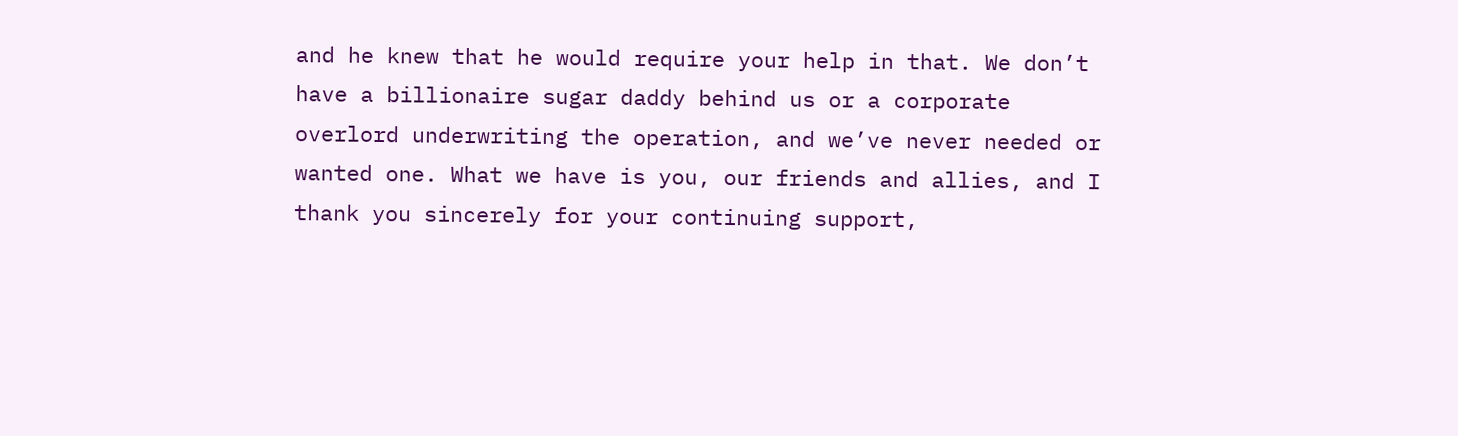and he knew that he would require your help in that. We don’t have a billionaire sugar daddy behind us or a corporate overlord underwriting the operation, and we’ve never needed or wanted one. What we have is you, our friends and allies, and I thank you sincerely for your continuing support,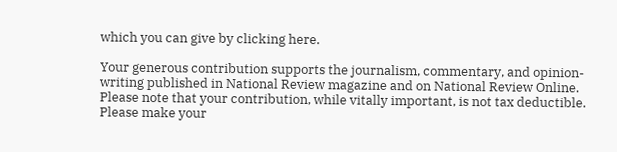which you can give by clicking here.

Your generous contribution supports the journalism, commentary, and opinion-writing published in National Review magazine and on National Review Online. Please note that your contribution, while vitally important, is not tax deductible. Please make your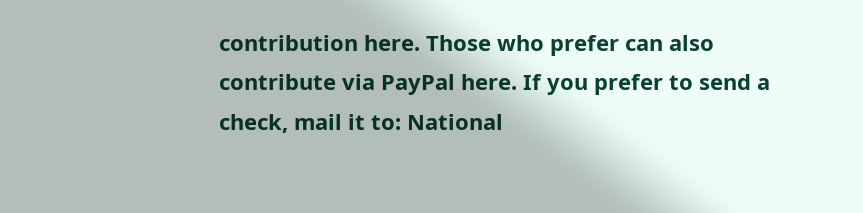contribution here. Those who prefer can also contribute via PayPal here. If you prefer to send a check, mail it to: National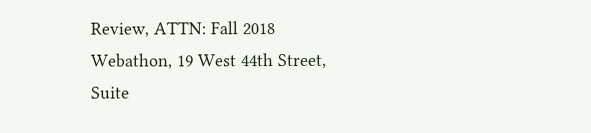Review, ATTN: Fall 2018 Webathon, 19 West 44th Street, Suite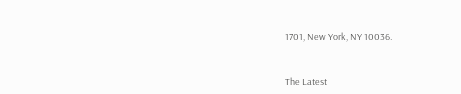1701, New York, NY 10036.


The Latest